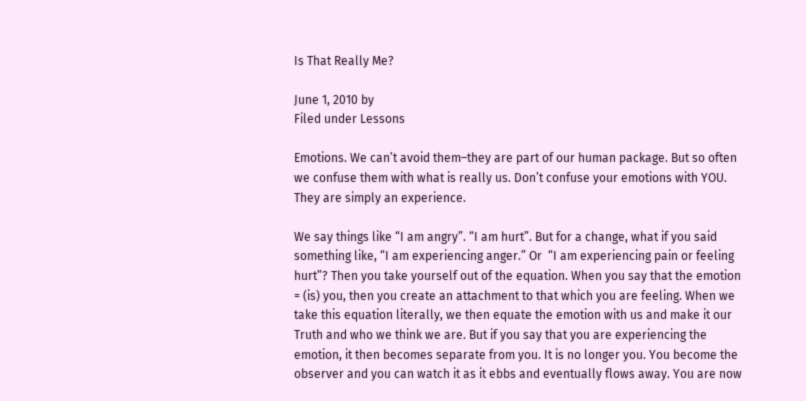Is That Really Me?

June 1, 2010 by
Filed under Lessons

Emotions. We can’t avoid them–they are part of our human package. But so often we confuse them with what is really us. Don’t confuse your emotions with YOU. They are simply an experience.

We say things like “I am angry”. “I am hurt”. But for a change, what if you said something like, “I am experiencing anger.” Or  “I am experiencing pain or feeling hurt”? Then you take yourself out of the equation. When you say that the emotion = (is) you, then you create an attachment to that which you are feeling. When we take this equation literally, we then equate the emotion with us and make it our Truth and who we think we are. But if you say that you are experiencing the emotion, it then becomes separate from you. It is no longer you. You become the observer and you can watch it as it ebbs and eventually flows away. You are now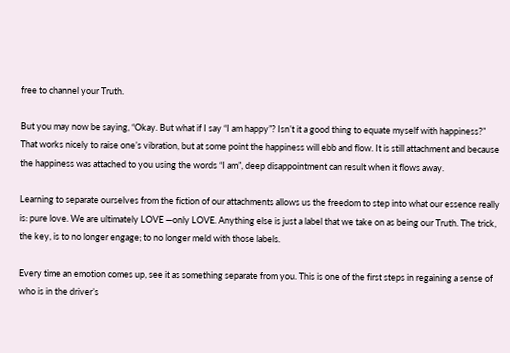free to channel your Truth.

But you may now be saying, “Okay. But what if I say “I am happy”? Isn’t it a good thing to equate myself with happiness?” That works nicely to raise one’s vibration, but at some point the happiness will ebb and flow. It is still attachment and because the happiness was attached to you using the words “I am”, deep disappointment can result when it flows away.

Learning to separate ourselves from the fiction of our attachments allows us the freedom to step into what our essence really is: pure love. We are ultimately LOVE —only LOVE. Anything else is just a label that we take on as being our Truth. The trick, the key, is to no longer engage; to no longer meld with those labels.

Every time an emotion comes up, see it as something separate from you. This is one of the first steps in regaining a sense of who is in the driver’s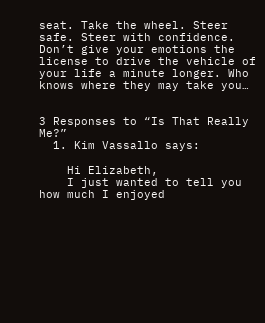seat. Take the wheel. Steer safe. Steer with confidence. Don’t give your emotions the license to drive the vehicle of your life a minute longer. Who knows where they may take you…


3 Responses to “Is That Really Me?”
  1. Kim Vassallo says:

    Hi Elizabeth,
    I just wanted to tell you how much I enjoyed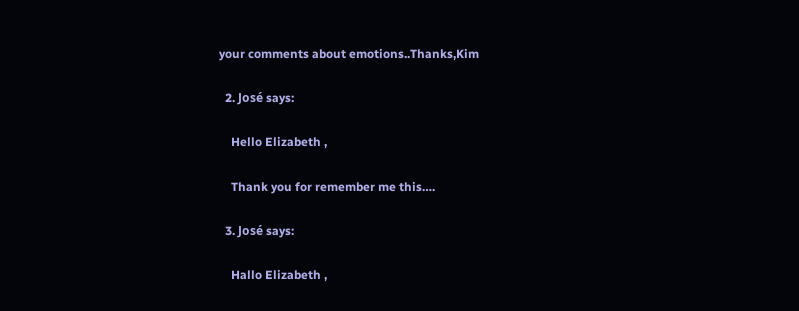your comments about emotions..Thanks,Kim

  2. José says:

    Hello Elizabeth ,

    Thank you for remember me this….

  3. José says:

    Hallo Elizabeth ,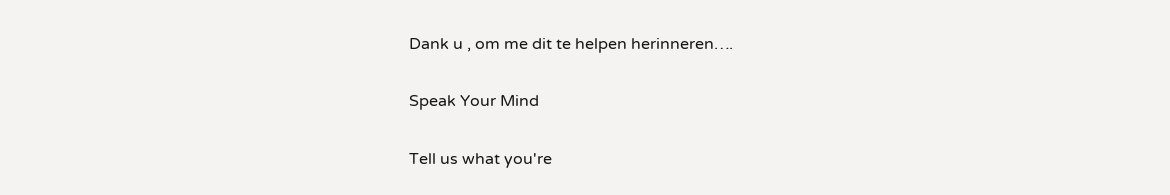Dank u , om me dit te helpen herinneren….

Speak Your Mind

Tell us what you're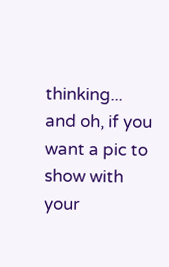thinking...
and oh, if you want a pic to show with your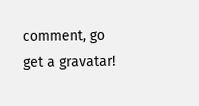comment, go get a gravatar!